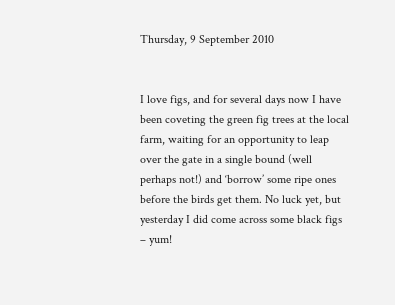Thursday, 9 September 2010


I love figs, and for several days now I have been coveting the green fig trees at the local farm, waiting for an opportunity to leap over the gate in a single bound (well perhaps not!) and ‘borrow’ some ripe ones before the birds get them. No luck yet, but yesterday I did come across some black figs – yum!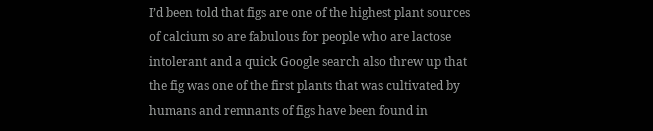I’d been told that figs are one of the highest plant sources of calcium so are fabulous for people who are lactose intolerant and a quick Google search also threw up that the fig was one of the first plants that was cultivated by humans and remnants of figs have been found in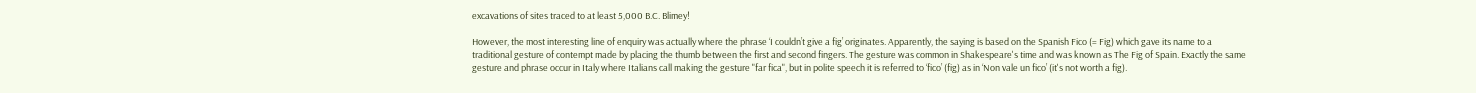excavations of sites traced to at least 5,000 B.C. Blimey!

However, the most interesting line of enquiry was actually where the phrase ‘I couldn’t give a fig’ originates. Apparently, the saying is based on the Spanish Fico (= Fig) which gave its name to a traditional gesture of contempt made by placing the thumb between the first and second fingers. The gesture was common in Shakespeare's time and was known as The Fig of Spain. Exactly the same gesture and phrase occur in Italy where Italians call making the gesture "far fica", but in polite speech it is referred to ‘fico’ (fig) as in ‘Non vale un fico’ (it's not worth a fig).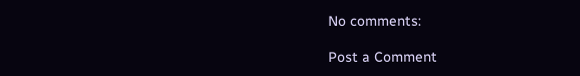No comments:

Post a Comment